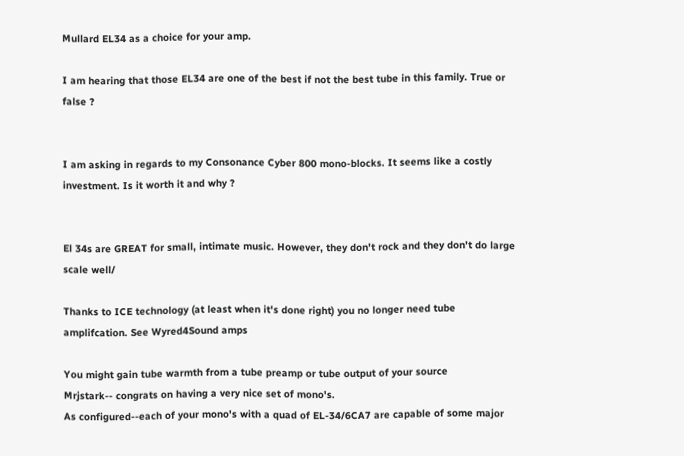Mullard EL34 as a choice for your amp.

I am hearing that those EL34 are one of the best if not the best tube in this family. True or false ?


I am asking in regards to my Consonance Cyber 800 mono-blocks. It seems like a costly investment. Is it worth it and why ?


El 34s are GREAT for small, intimate music. However, they don't rock and they don't do large scale well/

Thanks to ICE technology (at least when it's done right) you no longer need tube amplifcation. See Wyred4Sound amps

You might gain tube warmth from a tube preamp or tube output of your source
Mrjstark-- congrats on having a very nice set of mono's.
As configured--each of your mono's with a quad of EL-34/6CA7 are capable of some major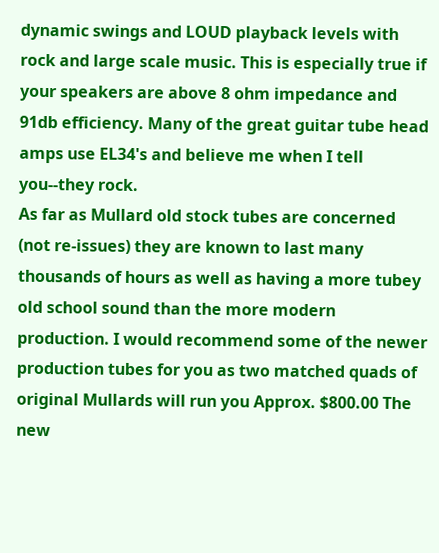dynamic swings and LOUD playback levels with rock and large scale music. This is especially true if your speakers are above 8 ohm impedance and 91db efficiency. Many of the great guitar tube head amps use EL34's and believe me when I tell you--they rock.
As far as Mullard old stock tubes are concerned (not re-issues) they are known to last many thousands of hours as well as having a more tubey old school sound than the more modern production. I would recommend some of the newer production tubes for you as two matched quads of original Mullards will run you Approx. $800.00 The new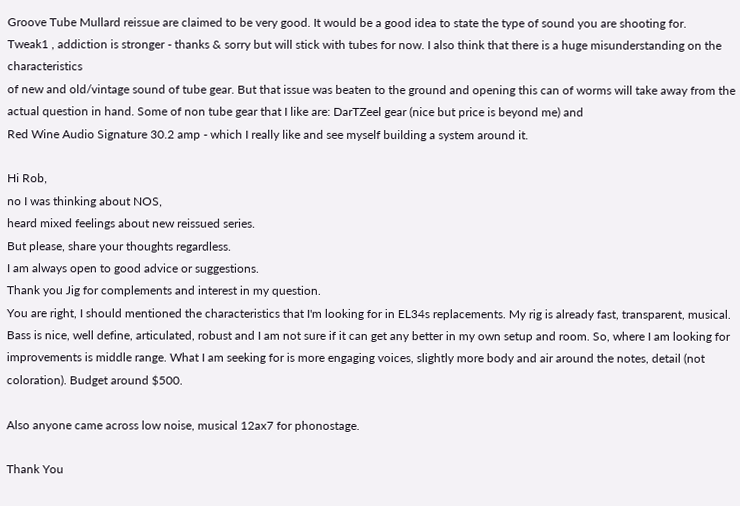Groove Tube Mullard reissue are claimed to be very good. It would be a good idea to state the type of sound you are shooting for.
Tweak1 , addiction is stronger - thanks & sorry but will stick with tubes for now. I also think that there is a huge misunderstanding on the characteristics
of new and old/vintage sound of tube gear. But that issue was beaten to the ground and opening this can of worms will take away from the actual question in hand. Some of non tube gear that I like are: DarTZeel gear (nice but price is beyond me) and
Red Wine Audio Signature 30.2 amp - which I really like and see myself building a system around it.

Hi Rob,
no I was thinking about NOS,
heard mixed feelings about new reissued series.
But please, share your thoughts regardless.
I am always open to good advice or suggestions.
Thank you Jig for complements and interest in my question.
You are right, I should mentioned the characteristics that I'm looking for in EL34s replacements. My rig is already fast, transparent, musical. Bass is nice, well define, articulated, robust and I am not sure if it can get any better in my own setup and room. So, where I am looking for improvements is middle range. What I am seeking for is more engaging voices, slightly more body and air around the notes, detail (not coloration). Budget around $500.

Also anyone came across low noise, musical 12ax7 for phonostage.

Thank You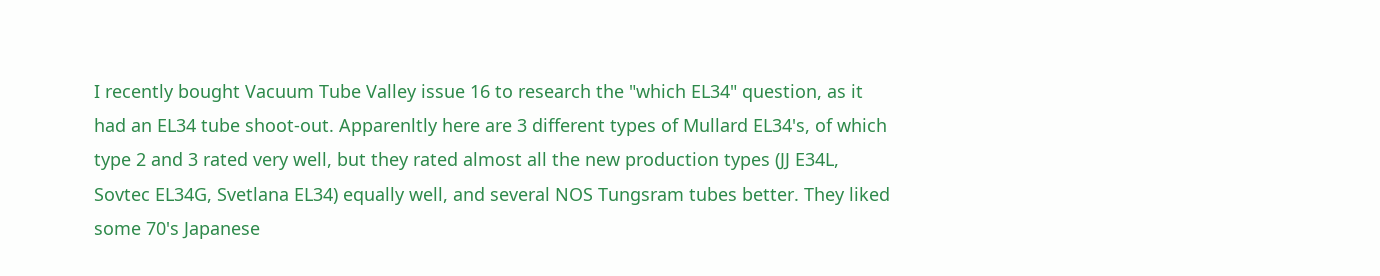I recently bought Vacuum Tube Valley issue 16 to research the "which EL34" question, as it had an EL34 tube shoot-out. Apparenltly here are 3 different types of Mullard EL34's, of which type 2 and 3 rated very well, but they rated almost all the new production types (JJ E34L, Sovtec EL34G, Svetlana EL34) equally well, and several NOS Tungsram tubes better. They liked some 70's Japanese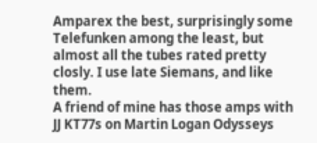Amparex the best, surprisingly some Telefunken among the least, but almost all the tubes rated pretty closly. I use late Siemans, and like them.
A friend of mine has those amps with JJ KT77s on Martin Logan Odysseys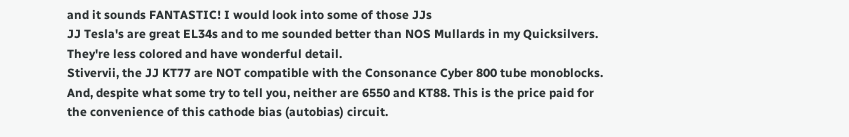and it sounds FANTASTIC! I would look into some of those JJs
JJ Tesla's are great EL34s and to me sounded better than NOS Mullards in my Quicksilvers. They're less colored and have wonderful detail.
Stivervii, the JJ KT77 are NOT compatible with the Consonance Cyber 800 tube monoblocks. And, despite what some try to tell you, neither are 6550 and KT88. This is the price paid for the convenience of this cathode bias (autobias) circuit.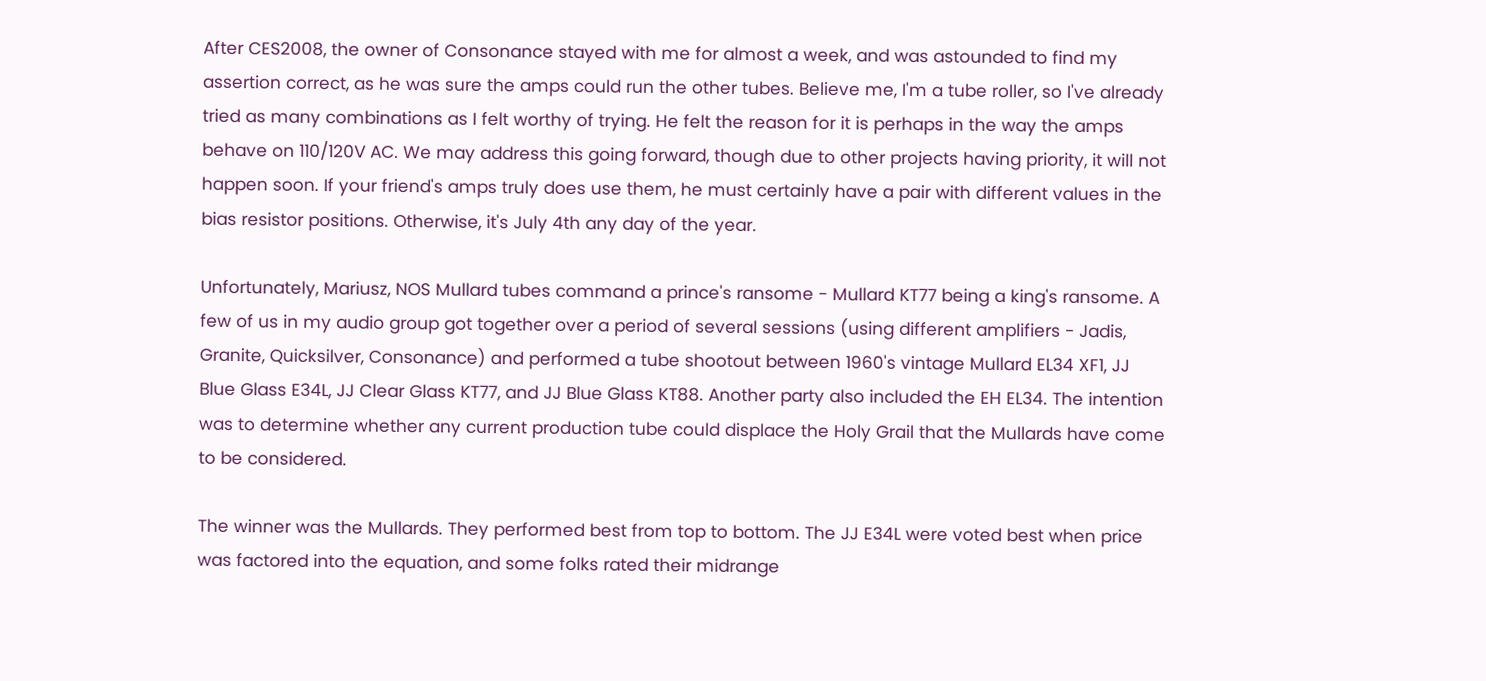After CES2008, the owner of Consonance stayed with me for almost a week, and was astounded to find my assertion correct, as he was sure the amps could run the other tubes. Believe me, I'm a tube roller, so I've already tried as many combinations as I felt worthy of trying. He felt the reason for it is perhaps in the way the amps behave on 110/120V AC. We may address this going forward, though due to other projects having priority, it will not happen soon. If your friend's amps truly does use them, he must certainly have a pair with different values in the bias resistor positions. Otherwise, it's July 4th any day of the year.

Unfortunately, Mariusz, NOS Mullard tubes command a prince's ransome - Mullard KT77 being a king's ransome. A few of us in my audio group got together over a period of several sessions (using different amplifiers - Jadis, Granite, Quicksilver, Consonance) and performed a tube shootout between 1960's vintage Mullard EL34 XF1, JJ Blue Glass E34L, JJ Clear Glass KT77, and JJ Blue Glass KT88. Another party also included the EH EL34. The intention was to determine whether any current production tube could displace the Holy Grail that the Mullards have come to be considered.

The winner was the Mullards. They performed best from top to bottom. The JJ E34L were voted best when price was factored into the equation, and some folks rated their midrange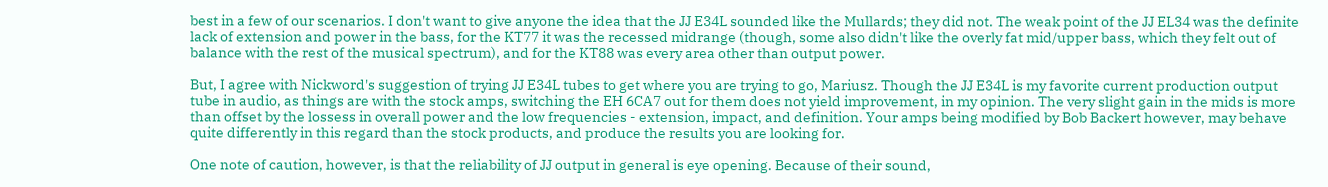best in a few of our scenarios. I don't want to give anyone the idea that the JJ E34L sounded like the Mullards; they did not. The weak point of the JJ EL34 was the definite lack of extension and power in the bass, for the KT77 it was the recessed midrange (though, some also didn't like the overly fat mid/upper bass, which they felt out of balance with the rest of the musical spectrum), and for the KT88 was every area other than output power.

But, I agree with Nickword's suggestion of trying JJ E34L tubes to get where you are trying to go, Mariusz. Though the JJ E34L is my favorite current production output tube in audio, as things are with the stock amps, switching the EH 6CA7 out for them does not yield improvement, in my opinion. The very slight gain in the mids is more than offset by the lossess in overall power and the low frequencies - extension, impact, and definition. Your amps being modified by Bob Backert however, may behave quite differently in this regard than the stock products, and produce the results you are looking for.

One note of caution, however, is that the reliability of JJ output in general is eye opening. Because of their sound,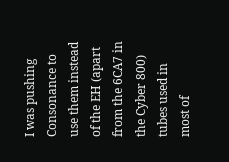I was pushing Consonance to use them instead of the EH (apart from the 6CA7 in the Cyber 800) tubes used in most of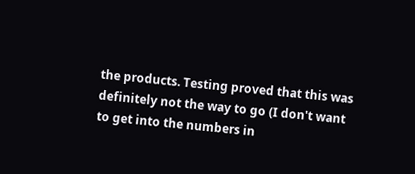the products. Testing proved that this was definitely not the way to go (I don't want to get into the numbers in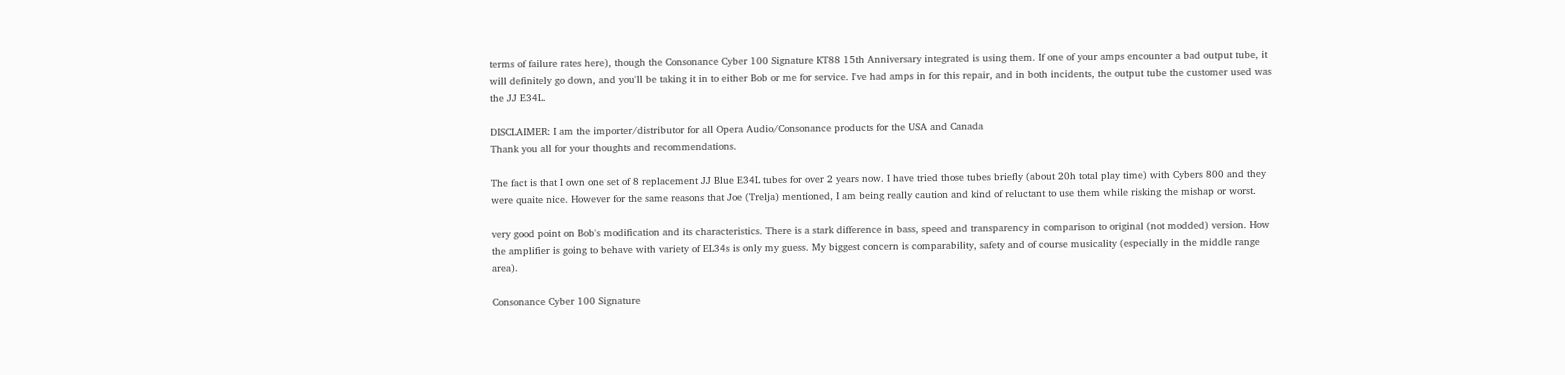terms of failure rates here), though the Consonance Cyber 100 Signature KT88 15th Anniversary integrated is using them. If one of your amps encounter a bad output tube, it will definitely go down, and you'll be taking it in to either Bob or me for service. I've had amps in for this repair, and in both incidents, the output tube the customer used was the JJ E34L.

DISCLAIMER: I am the importer/distributor for all Opera Audio/Consonance products for the USA and Canada
Thank you all for your thoughts and recommendations.

The fact is that I own one set of 8 replacement JJ Blue E34L tubes for over 2 years now. I have tried those tubes briefly (about 20h total play time) with Cybers 800 and they were quaite nice. However for the same reasons that Joe (Trelja) mentioned, I am being really caution and kind of reluctant to use them while risking the mishap or worst.

very good point on Bob's modification and its characteristics. There is a stark difference in bass, speed and transparency in comparison to original (not modded) version. How the amplifier is going to behave with variety of EL34s is only my guess. My biggest concern is comparability, safety and of course musicality (especially in the middle range area).

Consonance Cyber 100 Signature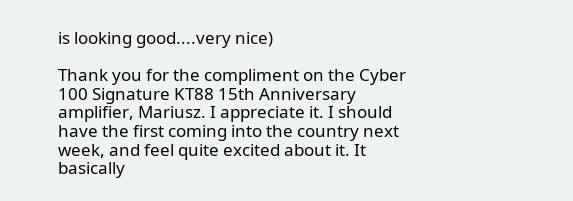is looking good....very nice)

Thank you for the compliment on the Cyber 100 Signature KT88 15th Anniversary amplifier, Mariusz. I appreciate it. I should have the first coming into the country next week, and feel quite excited about it. It basically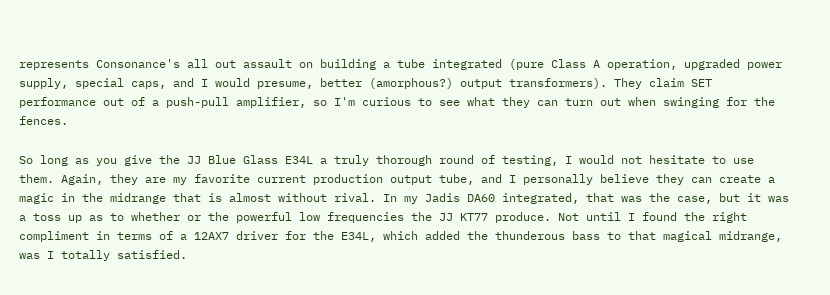represents Consonance's all out assault on building a tube integrated (pure Class A operation, upgraded power supply, special caps, and I would presume, better (amorphous?) output transformers). They claim SET performance out of a push-pull amplifier, so I'm curious to see what they can turn out when swinging for the fences.

So long as you give the JJ Blue Glass E34L a truly thorough round of testing, I would not hesitate to use them. Again, they are my favorite current production output tube, and I personally believe they can create a magic in the midrange that is almost without rival. In my Jadis DA60 integrated, that was the case, but it was a toss up as to whether or the powerful low frequencies the JJ KT77 produce. Not until I found the right compliment in terms of a 12AX7 driver for the E34L, which added the thunderous bass to that magical midrange, was I totally satisfied.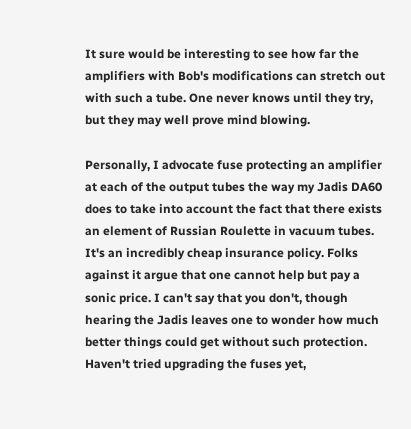It sure would be interesting to see how far the amplifiers with Bob's modifications can stretch out with such a tube. One never knows until they try, but they may well prove mind blowing.

Personally, I advocate fuse protecting an amplifier at each of the output tubes the way my Jadis DA60 does to take into account the fact that there exists an element of Russian Roulette in vacuum tubes. It's an incredibly cheap insurance policy. Folks against it argue that one cannot help but pay a sonic price. I can't say that you don't, though hearing the Jadis leaves one to wonder how much better things could get without such protection. Haven't tried upgrading the fuses yet,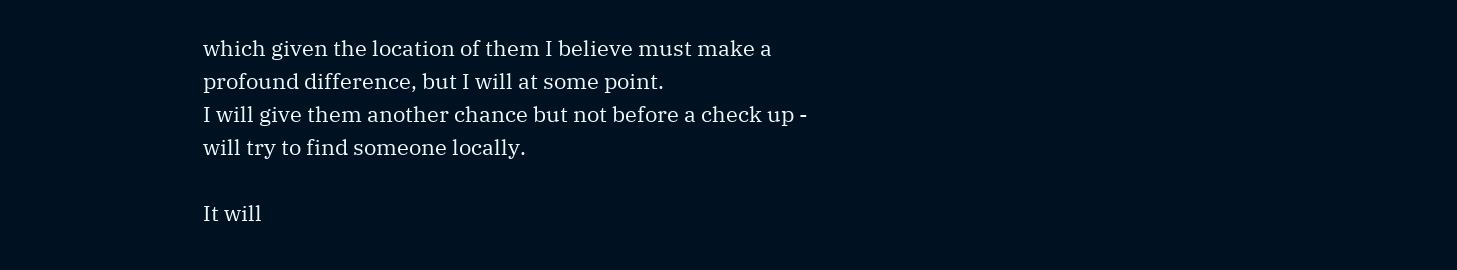which given the location of them I believe must make a profound difference, but I will at some point.
I will give them another chance but not before a check up - will try to find someone locally.

It will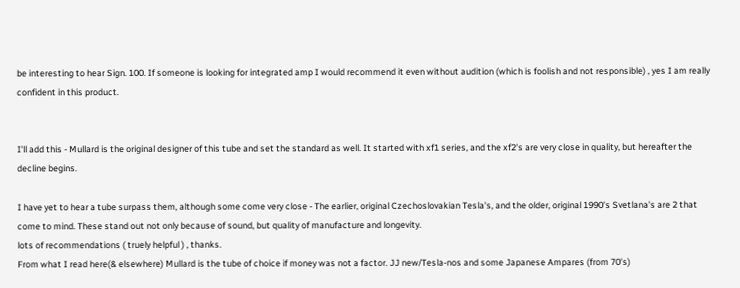be interesting to hear Sign. 100. If someone is looking for integrated amp I would recommend it even without audition (which is foolish and not responsible) , yes I am really confident in this product.


I'll add this - Mullard is the original designer of this tube and set the standard as well. It started with xf1 series, and the xf2's are very close in quality, but hereafter the decline begins.

I have yet to hear a tube surpass them, although some come very close - The earlier, original Czechoslovakian Tesla's, and the older, original 1990's Svetlana's are 2 that come to mind. These stand out not only because of sound, but quality of manufacture and longevity.
lots of recommendations ( truely helpful ) , thanks.
From what I read here(& elsewhere) Mullard is the tube of choice if money was not a factor. JJ new/Tesla-nos and some Japanese Ampares (from 70's)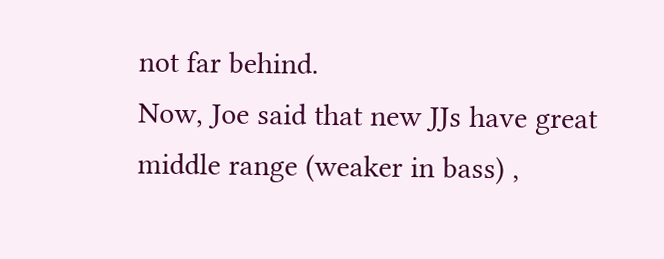not far behind.
Now, Joe said that new JJs have great middle range (weaker in bass) ,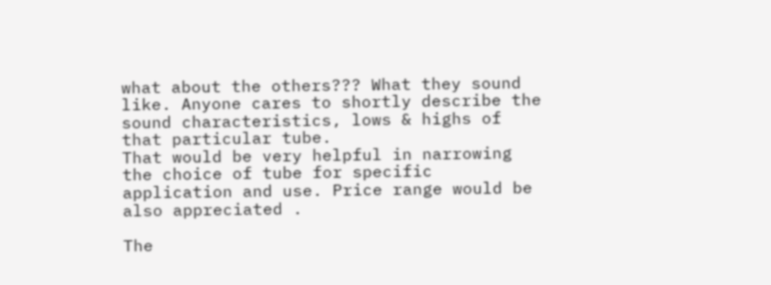what about the others??? What they sound like. Anyone cares to shortly describe the sound characteristics, lows & highs of that particular tube.
That would be very helpful in narrowing the choice of tube for specific application and use. Price range would be also appreciated .

The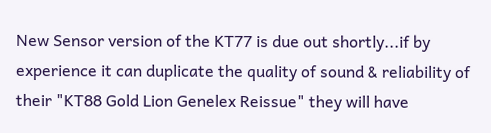New Sensor version of the KT77 is due out shortly...if by experience it can duplicate the quality of sound & reliability of their "KT88 Gold Lion Genelex Reissue" they will have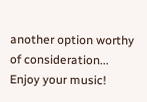another option worthy of consideration...
Enjoy your music!